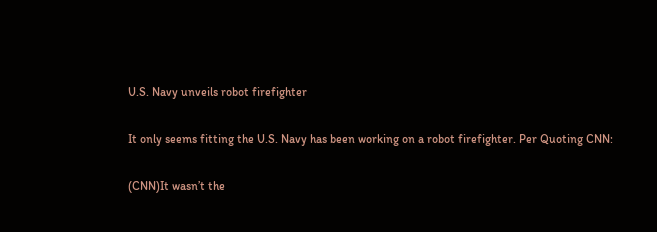U.S. Navy unveils robot firefighter

It only seems fitting the U.S. Navy has been working on a robot firefighter. Per Quoting CNN:

(CNN)It wasn’t the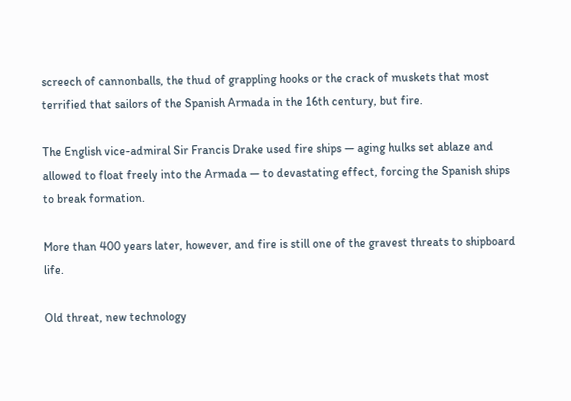screech of cannonballs, the thud of grappling hooks or the crack of muskets that most terrified that sailors of the Spanish Armada in the 16th century, but fire.

The English vice-admiral Sir Francis Drake used fire ships — aging hulks set ablaze and allowed to float freely into the Armada — to devastating effect, forcing the Spanish ships to break formation.

More than 400 years later, however, and fire is still one of the gravest threats to shipboard life.

Old threat, new technology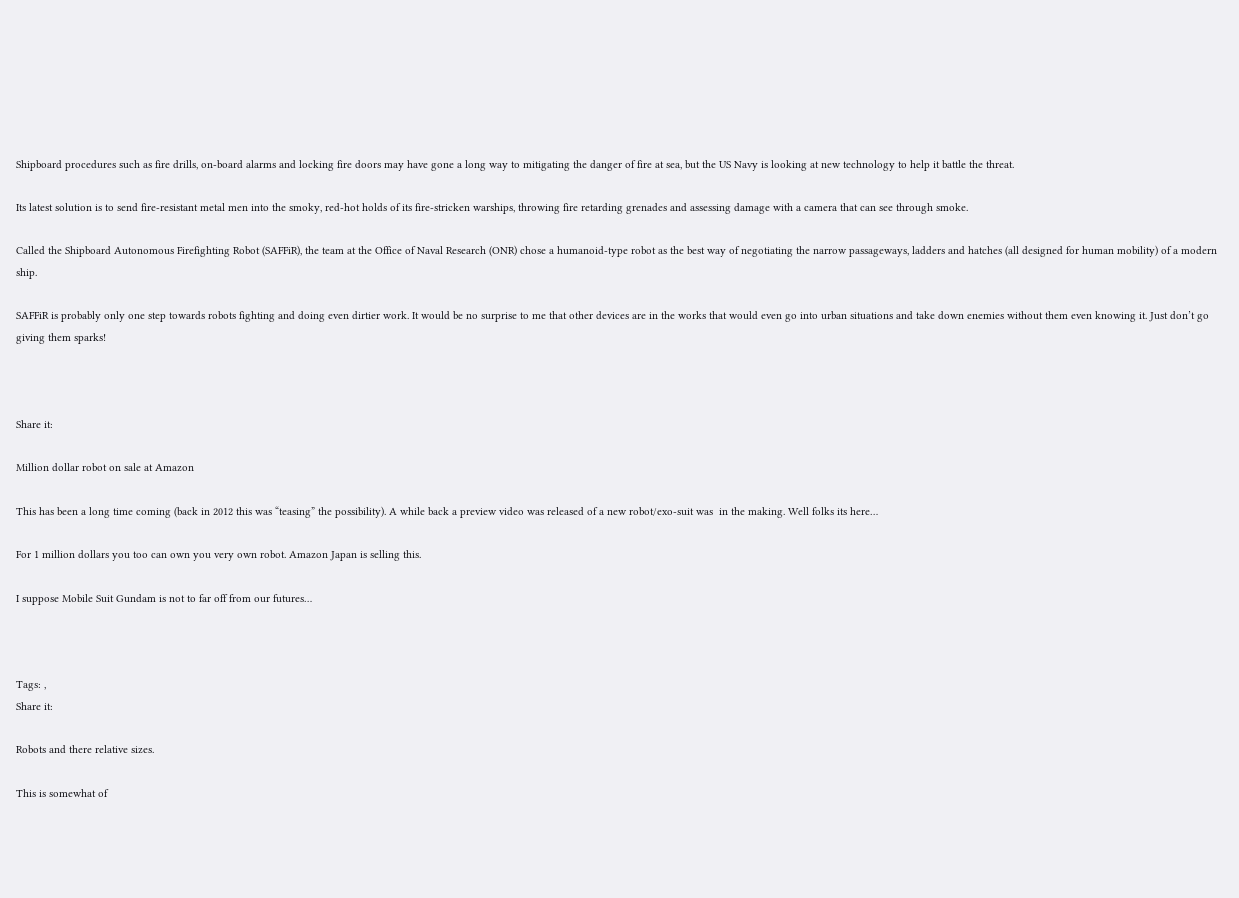Shipboard procedures such as fire drills, on-board alarms and locking fire doors may have gone a long way to mitigating the danger of fire at sea, but the US Navy is looking at new technology to help it battle the threat.

Its latest solution is to send fire-resistant metal men into the smoky, red-hot holds of its fire-stricken warships, throwing fire retarding grenades and assessing damage with a camera that can see through smoke.

Called the Shipboard Autonomous Firefighting Robot (SAFFiR), the team at the Office of Naval Research (ONR) chose a humanoid-type robot as the best way of negotiating the narrow passageways, ladders and hatches (all designed for human mobility) of a modern ship.

SAFFiR is probably only one step towards robots fighting and doing even dirtier work. It would be no surprise to me that other devices are in the works that would even go into urban situations and take down enemies without them even knowing it. Just don’t go giving them sparks!



Share it:

Million dollar robot on sale at Amazon

This has been a long time coming (back in 2012 this was “teasing” the possibility). A while back a preview video was released of a new robot/exo-suit was  in the making. Well folks its here…

For 1 million dollars you too can own you very own robot. Amazon Japan is selling this.

I suppose Mobile Suit Gundam is not to far off from our futures…



Tags: ,
Share it:

Robots and there relative sizes.

This is somewhat of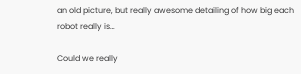an old picture, but really awesome detailing of how big each robot really is…

Could we really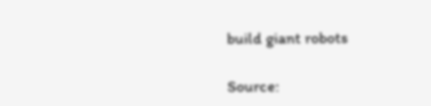build giant robots

Source: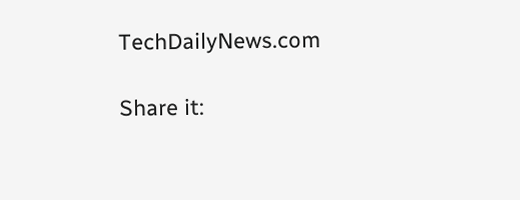TechDailyNews.com

Share it: